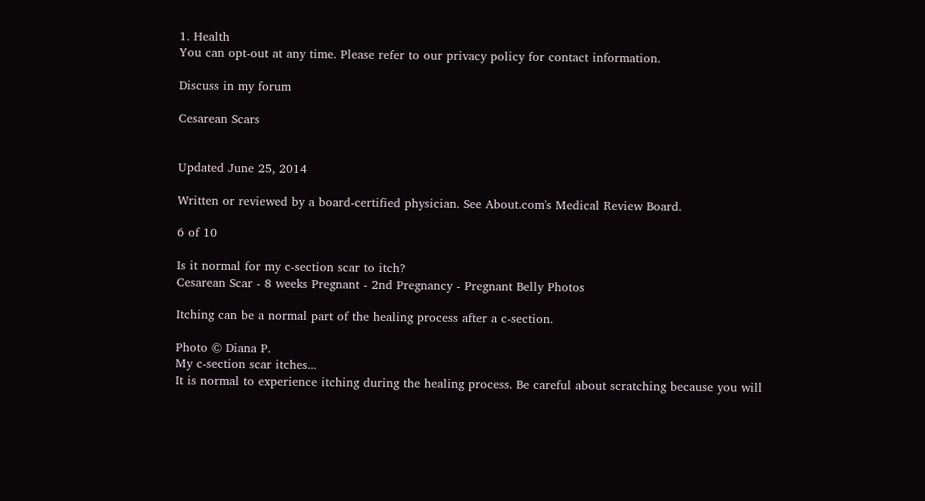1. Health
You can opt-out at any time. Please refer to our privacy policy for contact information.

Discuss in my forum

Cesarean Scars


Updated June 25, 2014

Written or reviewed by a board-certified physician. See About.com's Medical Review Board.

6 of 10

Is it normal for my c-section scar to itch?
Cesarean Scar - 8 weeks Pregnant - 2nd Pregnancy - Pregnant Belly Photos

Itching can be a normal part of the healing process after a c-section.

Photo © Diana P.
My c-section scar itches...
It is normal to experience itching during the healing process. Be careful about scratching because you will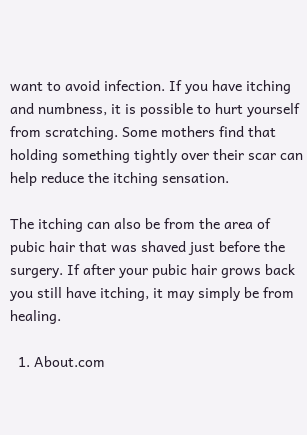want to avoid infection. If you have itching and numbness, it is possible to hurt yourself from scratching. Some mothers find that holding something tightly over their scar can help reduce the itching sensation.

The itching can also be from the area of pubic hair that was shaved just before the surgery. If after your pubic hair grows back you still have itching, it may simply be from healing.

  1. About.com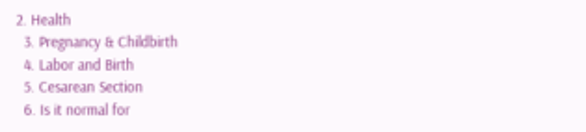2. Health
  3. Pregnancy & Childbirth
  4. Labor and Birth
  5. Cesarean Section
  6. Is it normal for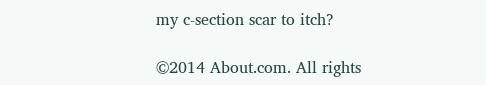my c-section scar to itch?

©2014 About.com. All rights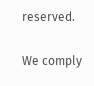reserved.

We comply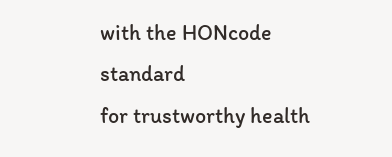with the HONcode standard
for trustworthy health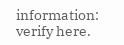information: verify here.